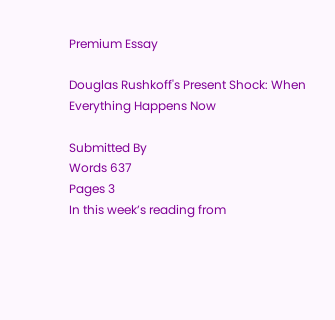Premium Essay

Douglas Rushkoff's Present Shock: When Everything Happens Now

Submitted By
Words 637
Pages 3
In this week’s reading from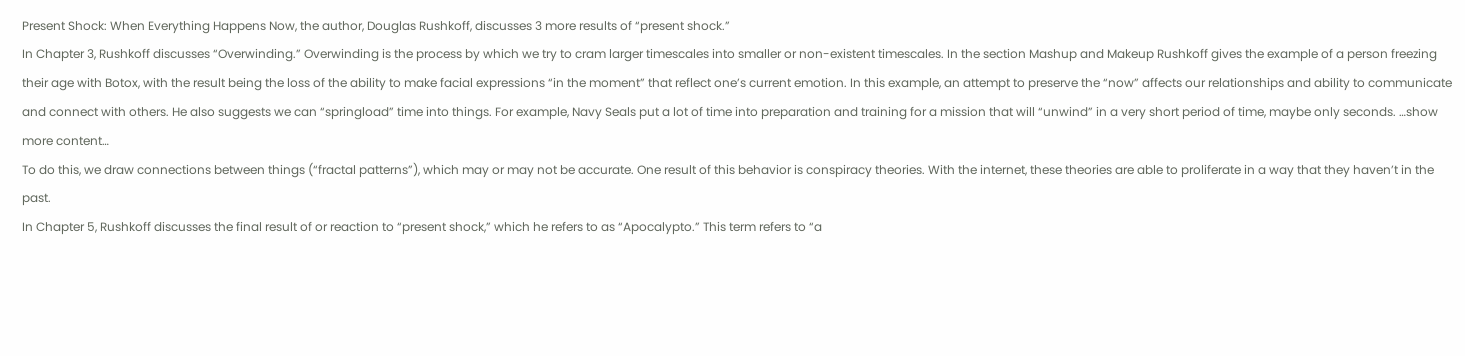Present Shock: When Everything Happens Now, the author, Douglas Rushkoff, discusses 3 more results of “present shock.”
In Chapter 3, Rushkoff discusses “Overwinding.” Overwinding is the process by which we try to cram larger timescales into smaller or non-existent timescales. In the section Mashup and Makeup Rushkoff gives the example of a person freezing their age with Botox, with the result being the loss of the ability to make facial expressions “in the moment” that reflect one’s current emotion. In this example, an attempt to preserve the “now” affects our relationships and ability to communicate and connect with others. He also suggests we can “springload” time into things. For example, Navy Seals put a lot of time into preparation and training for a mission that will “unwind” in a very short period of time, maybe only seconds. …show more content…
To do this, we draw connections between things (“fractal patterns”), which may or may not be accurate. One result of this behavior is conspiracy theories. With the internet, these theories are able to proliferate in a way that they haven’t in the past.
In Chapter 5, Rushkoff discusses the final result of or reaction to “present shock,” which he refers to as “Apocalypto.” This term refers to “a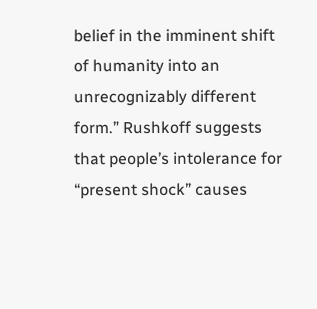belief in the imminent shift of humanity into an unrecognizably different form.” Rushkoff suggests that people’s intolerance for “present shock” causes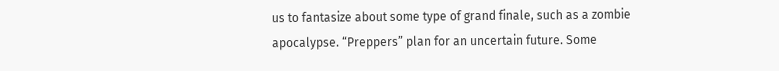us to fantasize about some type of grand finale, such as a zombie apocalypse. “Preppers” plan for an uncertain future. Some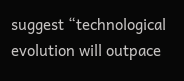suggest “technological evolution will outpace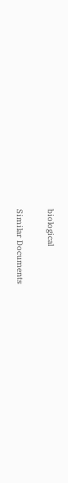biological

Similar Documents